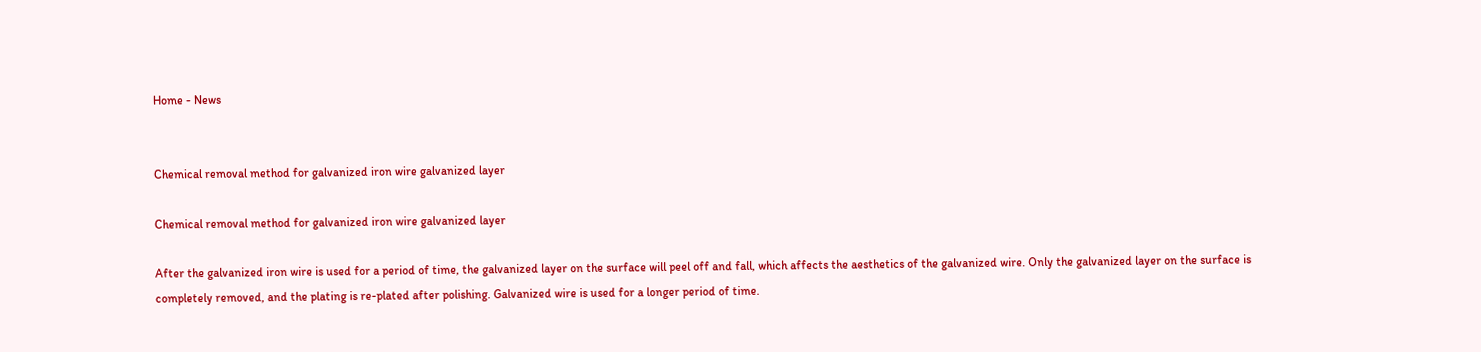Home - News


Chemical removal method for galvanized iron wire galvanized layer

Chemical removal method for galvanized iron wire galvanized layer

After the galvanized iron wire is used for a period of time, the galvanized layer on the surface will peel off and fall, which affects the aesthetics of the galvanized wire. Only the galvanized layer on the surface is completely removed, and the plating is re-plated after polishing. Galvanized wire is used for a longer period of time.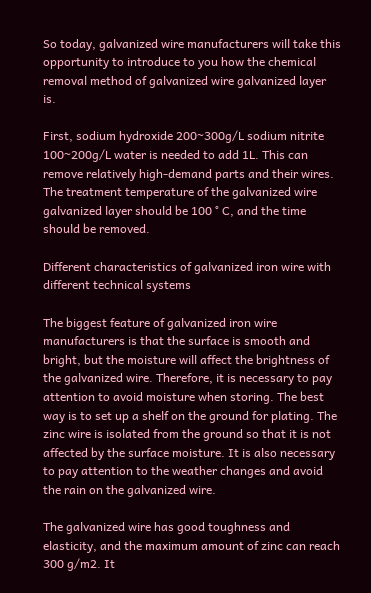So today, galvanized wire manufacturers will take this opportunity to introduce to you how the chemical removal method of galvanized wire galvanized layer is.

First, sodium hydroxide 200~300g/L sodium nitrite 100~200g/L water is needed to add 1L. This can remove relatively high-demand parts and their wires. The treatment temperature of the galvanized wire galvanized layer should be 100 ° C, and the time should be removed.

Different characteristics of galvanized iron wire with different technical systems

The biggest feature of galvanized iron wire manufacturers is that the surface is smooth and bright, but the moisture will affect the brightness of the galvanized wire. Therefore, it is necessary to pay attention to avoid moisture when storing. The best way is to set up a shelf on the ground for plating. The zinc wire is isolated from the ground so that it is not affected by the surface moisture. It is also necessary to pay attention to the weather changes and avoid the rain on the galvanized wire.

The galvanized wire has good toughness and elasticity, and the maximum amount of zinc can reach 300 g/m2. It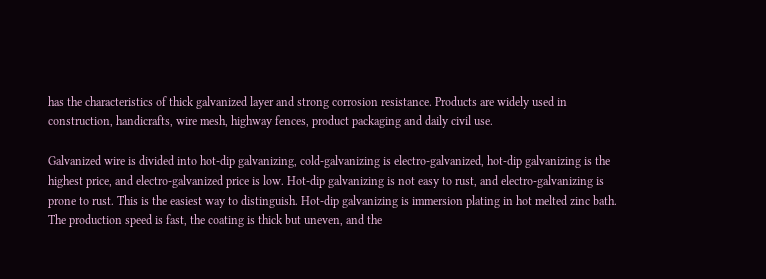has the characteristics of thick galvanized layer and strong corrosion resistance. Products are widely used in construction, handicrafts, wire mesh, highway fences, product packaging and daily civil use.

Galvanized wire is divided into hot-dip galvanizing, cold-galvanizing is electro-galvanized, hot-dip galvanizing is the highest price, and electro-galvanized price is low. Hot-dip galvanizing is not easy to rust, and electro-galvanizing is prone to rust. This is the easiest way to distinguish. Hot-dip galvanizing is immersion plating in hot melted zinc bath. The production speed is fast, the coating is thick but uneven, and the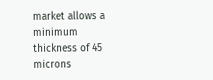market allows a minimum thickness of 45 microns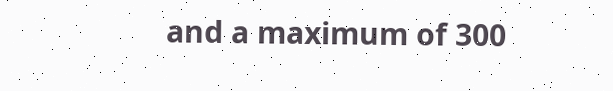and a maximum of 300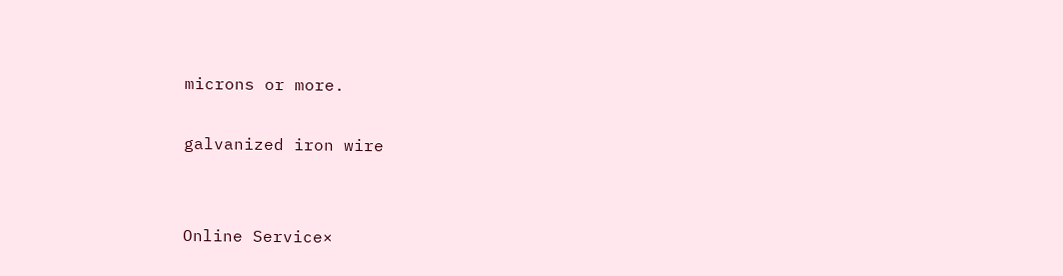microns or more.

galvanized iron wire


Online Service×